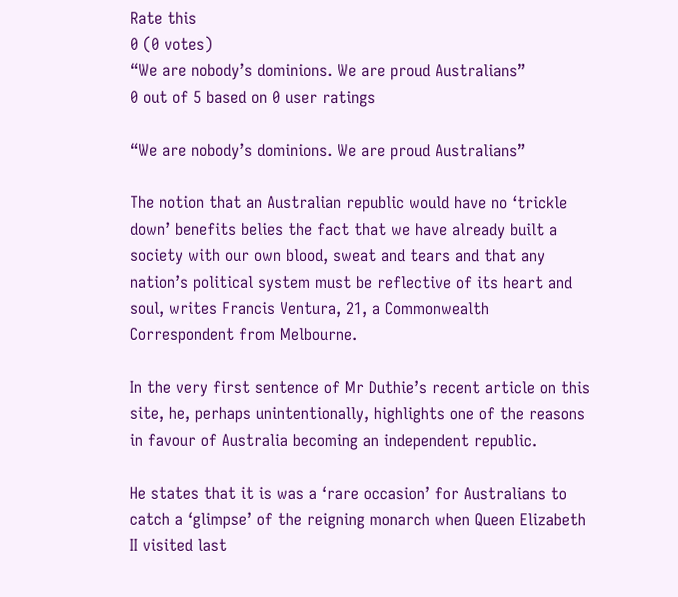Rate this
0 (0 votes)
“We are nobody’s dominions. We are proud Australians”
0 out of 5 based on 0 user ratings

“We are nobody’s dominions. We are proud Australians”

The notion that an Australian republic would have no ‘trickle down’ benefits belies the fact that we have already built a society with our own blood, sweat and tears and that any nation’s political system must be reflective of its heart and soul, writes Francis Ventura, 21, a Commonwealth Correspondent from Melbourne.

In the very first sentence of Mr Duthie’s recent article on this site, he, perhaps unintentionally, highlights one of the reasons in favour of Australia becoming an independent republic.

He states that it is was a ‘rare occasion’ for Australians to catch a ‘glimpse’ of the reigning monarch when Queen Elizabeth II visited last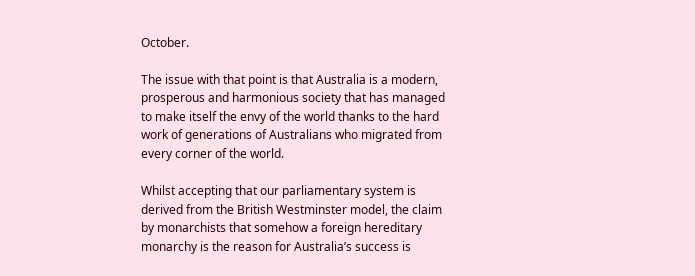October.

The issue with that point is that Australia is a modern, prosperous and harmonious society that has managed to make itself the envy of the world thanks to the hard work of generations of Australians who migrated from every corner of the world.

Whilst accepting that our parliamentary system is derived from the British Westminster model, the claim by monarchists that somehow a foreign hereditary monarchy is the reason for Australia’s success is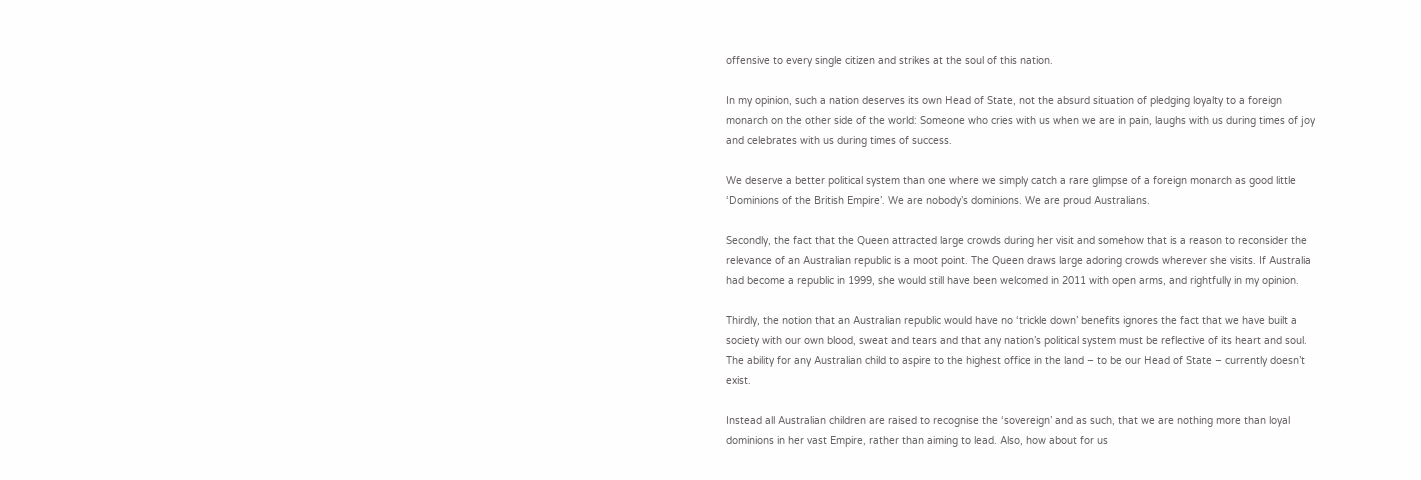offensive to every single citizen and strikes at the soul of this nation.

In my opinion, such a nation deserves its own Head of State, not the absurd situation of pledging loyalty to a foreign monarch on the other side of the world: Someone who cries with us when we are in pain, laughs with us during times of joy and celebrates with us during times of success.

We deserve a better political system than one where we simply catch a rare glimpse of a foreign monarch as good little ‘Dominions of the British Empire’. We are nobody’s dominions. We are proud Australians.

Secondly, the fact that the Queen attracted large crowds during her visit and somehow that is a reason to reconsider the relevance of an Australian republic is a moot point. The Queen draws large adoring crowds wherever she visits. If Australia had become a republic in 1999, she would still have been welcomed in 2011 with open arms, and rightfully in my opinion.

Thirdly, the notion that an Australian republic would have no ‘trickle down’ benefits ignores the fact that we have built a society with our own blood, sweat and tears and that any nation’s political system must be reflective of its heart and soul. The ability for any Australian child to aspire to the highest office in the land – to be our Head of State – currently doesn’t exist.

Instead all Australian children are raised to recognise the ‘sovereign’ and as such, that we are nothing more than loyal dominions in her vast Empire, rather than aiming to lead. Also, how about for us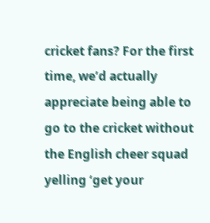cricket fans? For the first time, we’d actually appreciate being able to go to the cricket without the English cheer squad yelling ‘get your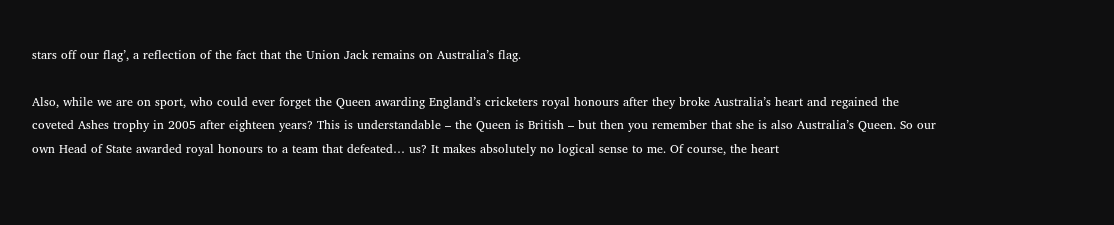stars off our flag’, a reflection of the fact that the Union Jack remains on Australia’s flag.

Also, while we are on sport, who could ever forget the Queen awarding England’s cricketers royal honours after they broke Australia’s heart and regained the coveted Ashes trophy in 2005 after eighteen years? This is understandable – the Queen is British – but then you remember that she is also Australia’s Queen. So our own Head of State awarded royal honours to a team that defeated… us? It makes absolutely no logical sense to me. Of course, the heart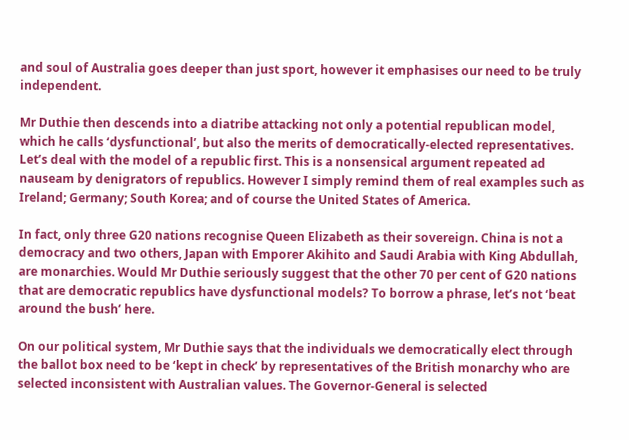and soul of Australia goes deeper than just sport, however it emphasises our need to be truly independent.

Mr Duthie then descends into a diatribe attacking not only a potential republican model, which he calls ‘dysfunctional’, but also the merits of democratically-elected representatives. Let’s deal with the model of a republic first. This is a nonsensical argument repeated ad nauseam by denigrators of republics. However I simply remind them of real examples such as Ireland; Germany; South Korea; and of course the United States of America.

In fact, only three G20 nations recognise Queen Elizabeth as their sovereign. China is not a democracy and two others, Japan with Emporer Akihito and Saudi Arabia with King Abdullah, are monarchies. Would Mr Duthie seriously suggest that the other 70 per cent of G20 nations that are democratic republics have dysfunctional models? To borrow a phrase, let’s not ‘beat around the bush’ here.

On our political system, Mr Duthie says that the individuals we democratically elect through the ballot box need to be ‘kept in check’ by representatives of the British monarchy who are selected inconsistent with Australian values. The Governor-General is selected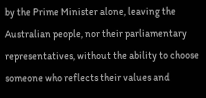by the Prime Minister alone, leaving the Australian people, nor their parliamentary representatives, without the ability to choose someone who reflects their values and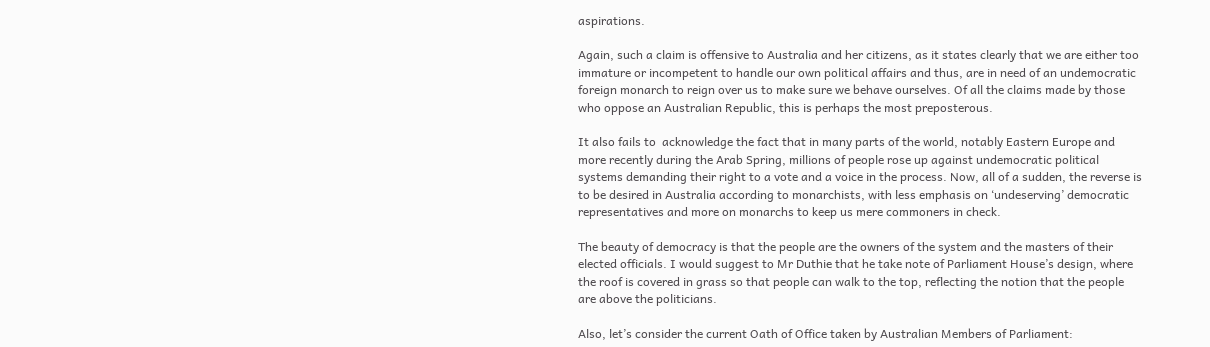aspirations.

Again, such a claim is offensive to Australia and her citizens, as it states clearly that we are either too immature or incompetent to handle our own political affairs and thus, are in need of an undemocratic foreign monarch to reign over us to make sure we behave ourselves. Of all the claims made by those who oppose an Australian Republic, this is perhaps the most preposterous.

It also fails to  acknowledge the fact that in many parts of the world, notably Eastern Europe and more recently during the Arab Spring, millions of people rose up against undemocratic political systems demanding their right to a vote and a voice in the process. Now, all of a sudden, the reverse is to be desired in Australia according to monarchists, with less emphasis on ‘undeserving’ democratic representatives and more on monarchs to keep us mere commoners in check.

The beauty of democracy is that the people are the owners of the system and the masters of their elected officials. I would suggest to Mr Duthie that he take note of Parliament House’s design, where the roof is covered in grass so that people can walk to the top, reflecting the notion that the people are above the politicians.

Also, let’s consider the current Oath of Office taken by Australian Members of Parliament: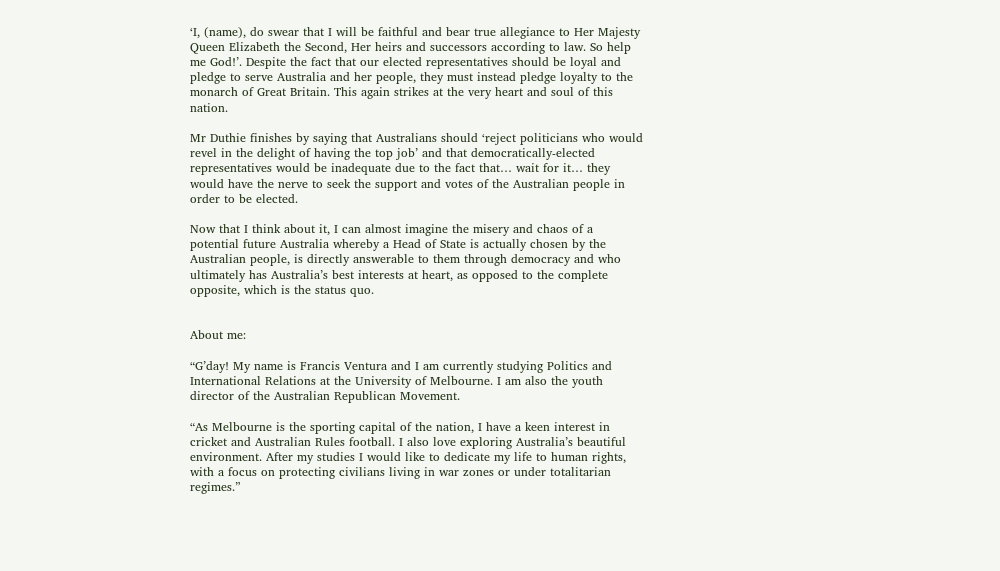‘I, (name), do swear that I will be faithful and bear true allegiance to Her Majesty Queen Elizabeth the Second, Her heirs and successors according to law. So help me God!’. Despite the fact that our elected representatives should be loyal and pledge to serve Australia and her people, they must instead pledge loyalty to the monarch of Great Britain. This again strikes at the very heart and soul of this nation.

Mr Duthie finishes by saying that Australians should ‘reject politicians who would revel in the delight of having the top job’ and that democratically-elected representatives would be inadequate due to the fact that… wait for it… they would have the nerve to seek the support and votes of the Australian people in order to be elected.

Now that I think about it, I can almost imagine the misery and chaos of a potential future Australia whereby a Head of State is actually chosen by the Australian people, is directly answerable to them through democracy and who ultimately has Australia’s best interests at heart, as opposed to the complete opposite, which is the status quo.


About me:

“G’day! My name is Francis Ventura and I am currently studying Politics and International Relations at the University of Melbourne. I am also the youth director of the Australian Republican Movement.

“As Melbourne is the sporting capital of the nation, I have a keen interest in cricket and Australian Rules football. I also love exploring Australia’s beautiful environment. After my studies I would like to dedicate my life to human rights, with a focus on protecting civilians living in war zones or under totalitarian regimes.”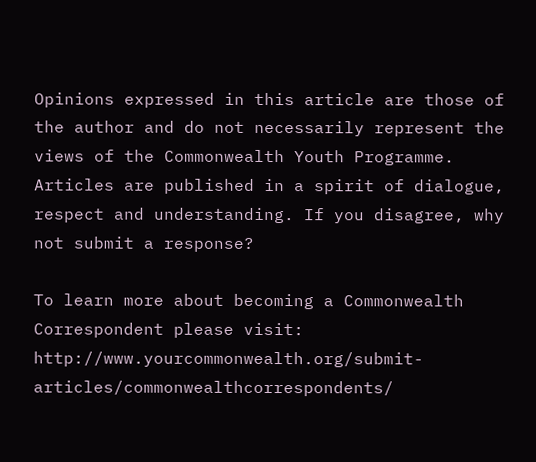Opinions expressed in this article are those of the author and do not necessarily represent the views of the Commonwealth Youth Programme. Articles are published in a spirit of dialogue, respect and understanding. If you disagree, why not submit a response?

To learn more about becoming a Commonwealth Correspondent please visit: http://www.yourcommonwealth.org/submit-articles/commonwealthcorrespondents/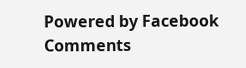Powered by Facebook Comments